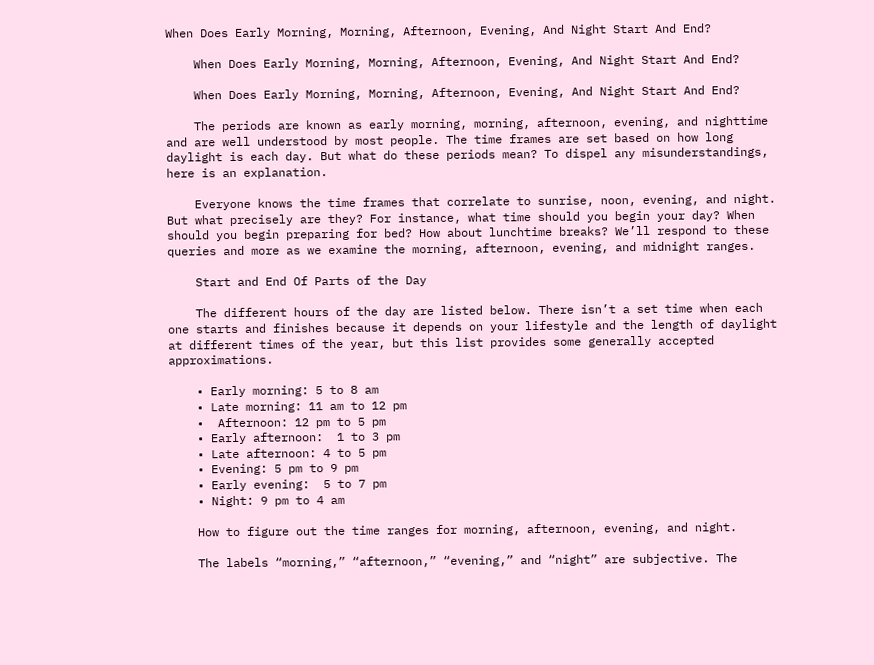When Does Early Morning, Morning, Afternoon, Evening, And Night Start And End?

    When Does Early Morning, Morning, Afternoon, Evening, And Night Start And End?

    When Does Early Morning, Morning, Afternoon, Evening, And Night Start And End?

    The periods are known as early morning, morning, afternoon, evening, and nighttime and are well understood by most people. The time frames are set based on how long daylight is each day. But what do these periods mean? To dispel any misunderstandings, here is an explanation.

    Everyone knows the time frames that correlate to sunrise, noon, evening, and night. But what precisely are they? For instance, what time should you begin your day? When should you begin preparing for bed? How about lunchtime breaks? We’ll respond to these queries and more as we examine the morning, afternoon, evening, and midnight ranges.

    Start and End Of Parts of the Day

    The different hours of the day are listed below. There isn’t a set time when each one starts and finishes because it depends on your lifestyle and the length of daylight at different times of the year, but this list provides some generally accepted approximations.

    • Early morning: 5 to 8 am
    • Late morning: 11 am to 12 pm
    •  Afternoon: 12 pm to 5 pm
    • Early afternoon:  1 to 3 pm
    • Late afternoon: 4 to 5 pm
    • Evening: 5 pm to 9 pm
    • Early evening:  5 to 7 pm
    • Night: 9 pm to 4 am

    How to figure out the time ranges for morning, afternoon, evening, and night.

    The labels “morning,” “afternoon,” “evening,” and “night” are subjective. The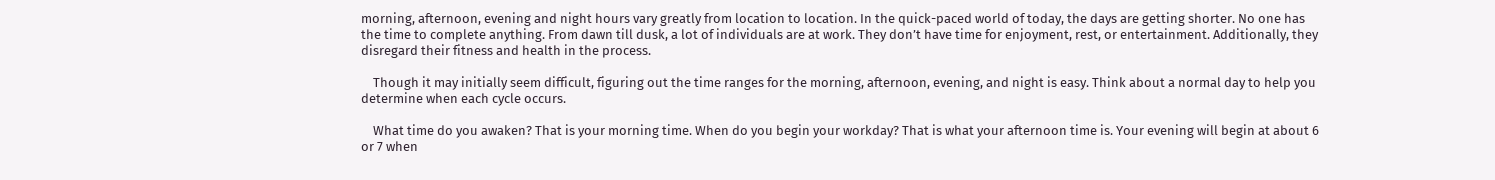morning, afternoon, evening and night hours vary greatly from location to location. In the quick-paced world of today, the days are getting shorter. No one has the time to complete anything. From dawn till dusk, a lot of individuals are at work. They don’t have time for enjoyment, rest, or entertainment. Additionally, they disregard their fitness and health in the process.

    Though it may initially seem difficult, figuring out the time ranges for the morning, afternoon, evening, and night is easy. Think about a normal day to help you determine when each cycle occurs.

    What time do you awaken? That is your morning time. When do you begin your workday? That is what your afternoon time is. Your evening will begin at about 6 or 7 when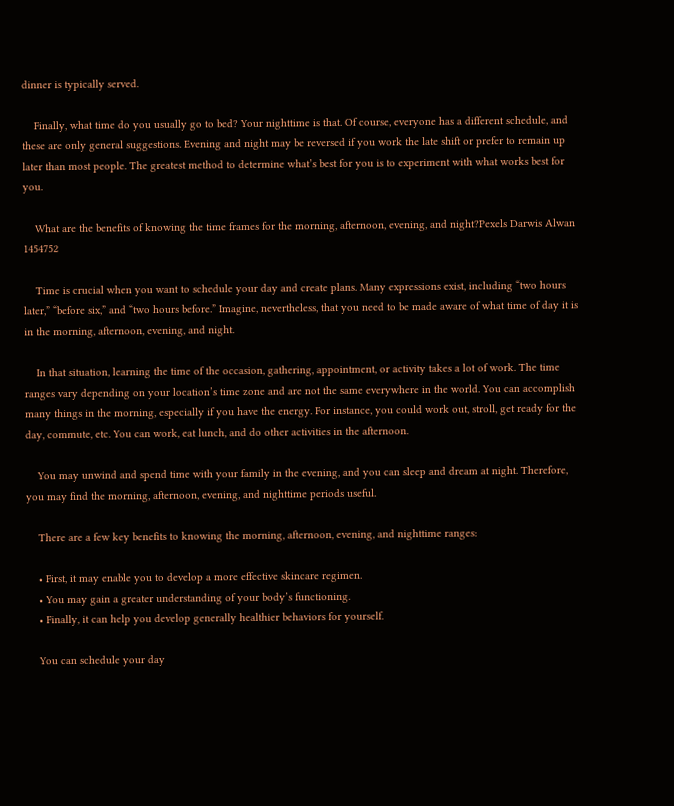dinner is typically served.

    Finally, what time do you usually go to bed? Your nighttime is that. Of course, everyone has a different schedule, and these are only general suggestions. Evening and night may be reversed if you work the late shift or prefer to remain up later than most people. The greatest method to determine what’s best for you is to experiment with what works best for you.

    What are the benefits of knowing the time frames for the morning, afternoon, evening, and night?Pexels Darwis Alwan 1454752

    Time is crucial when you want to schedule your day and create plans. Many expressions exist, including “two hours later,” “before six,” and “two hours before.” Imagine, nevertheless, that you need to be made aware of what time of day it is in the morning, afternoon, evening, and night.

    In that situation, learning the time of the occasion, gathering, appointment, or activity takes a lot of work. The time ranges vary depending on your location’s time zone and are not the same everywhere in the world. You can accomplish many things in the morning, especially if you have the energy. For instance, you could work out, stroll, get ready for the day, commute, etc. You can work, eat lunch, and do other activities in the afternoon.

    You may unwind and spend time with your family in the evening, and you can sleep and dream at night. Therefore, you may find the morning, afternoon, evening, and nighttime periods useful.

    There are a few key benefits to knowing the morning, afternoon, evening, and nighttime ranges:

    • First, it may enable you to develop a more effective skincare regimen.
    • You may gain a greater understanding of your body’s functioning.
    • Finally, it can help you develop generally healthier behaviors for yourself.

    You can schedule your day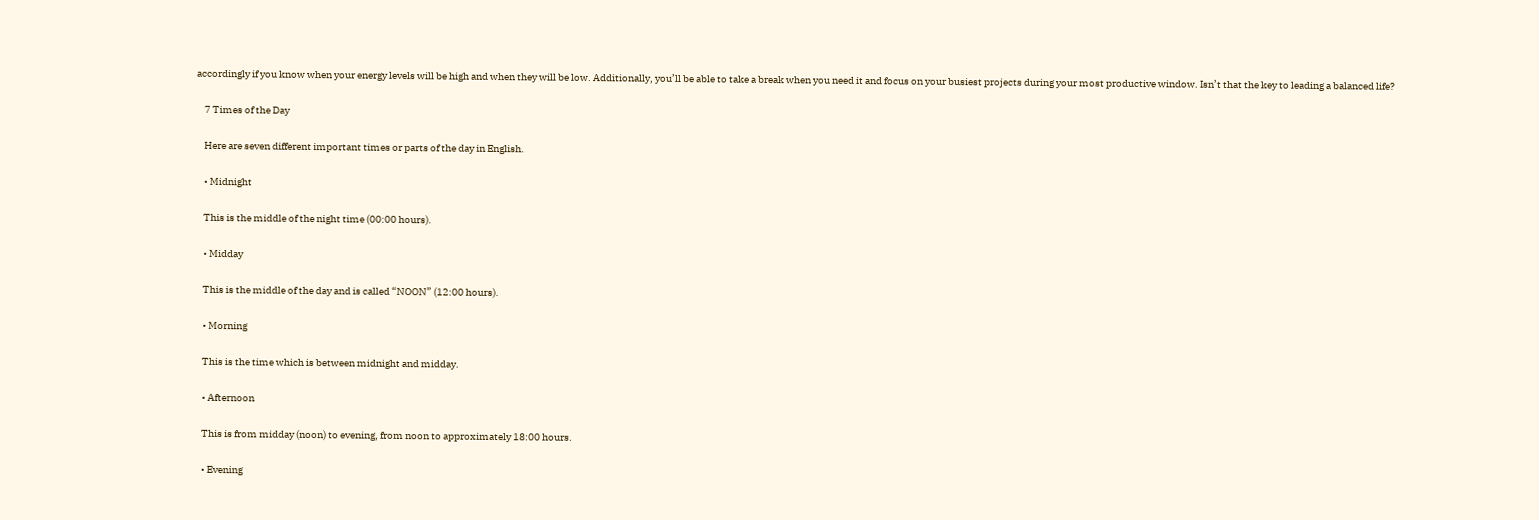accordingly if you know when your energy levels will be high and when they will be low. Additionally, you’ll be able to take a break when you need it and focus on your busiest projects during your most productive window. Isn’t that the key to leading a balanced life?

    7 Times of the Day

    Here are seven different important times or parts of the day in English.

    • Midnight

    This is the middle of the night time (00:00 hours).

    • Midday

    This is the middle of the day and is called “NOON” (12:00 hours).

    • Morning

    This is the time which is between midnight and midday.

    • Afternoon

    This is from midday (noon) to evening, from noon to approximately 18:00 hours.

    • Evening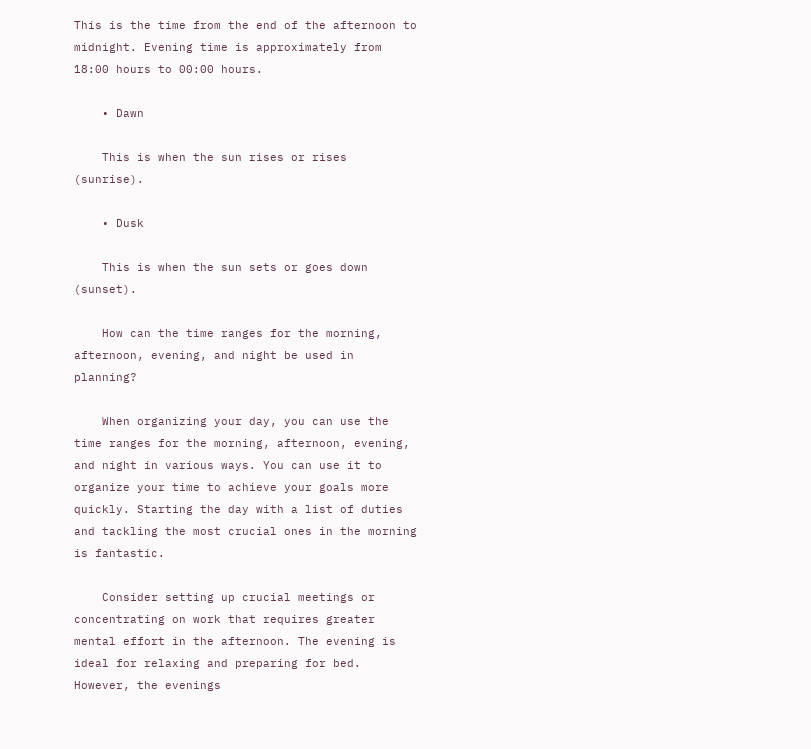This is the time from the end of the afternoon to midnight. Evening time is approximately from 18:00 hours to 00:00 hours.

    • Dawn

    This is when the sun rises or rises (sunrise).

    • Dusk

    This is when the sun sets or goes down (sunset).

    How can the time ranges for the morning, afternoon, evening, and night be used in planning?

    When organizing your day, you can use the time ranges for the morning, afternoon, evening, and night in various ways. You can use it to organize your time to achieve your goals more quickly. Starting the day with a list of duties and tackling the most crucial ones in the morning is fantastic.

    Consider setting up crucial meetings or concentrating on work that requires greater mental effort in the afternoon. The evening is ideal for relaxing and preparing for bed. However, the evenings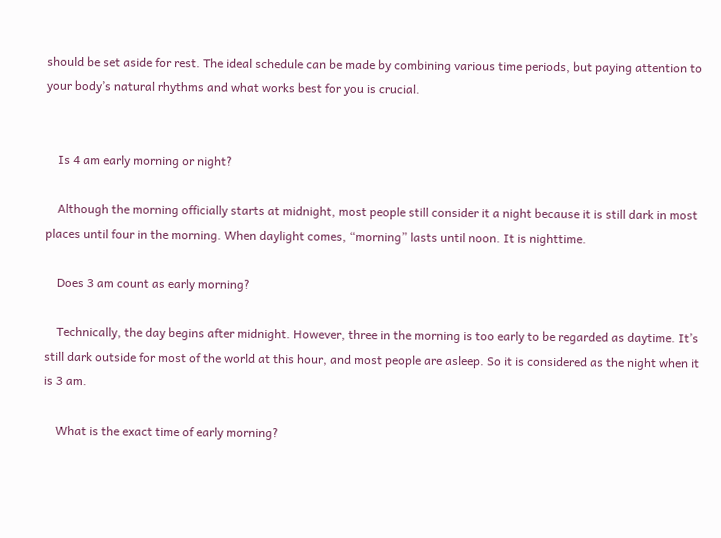should be set aside for rest. The ideal schedule can be made by combining various time periods, but paying attention to your body’s natural rhythms and what works best for you is crucial.


    Is 4 am early morning or night?

    Although the morning officially starts at midnight, most people still consider it a night because it is still dark in most places until four in the morning. When daylight comes, “morning” lasts until noon. It is nighttime.

    Does 3 am count as early morning?

    Technically, the day begins after midnight. However, three in the morning is too early to be regarded as daytime. It’s still dark outside for most of the world at this hour, and most people are asleep. So it is considered as the night when it is 3 am.

    What is the exact time of early morning?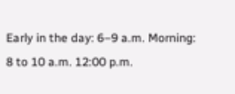Early in the day: 6–9 a.m. Morning: 8 to 10 a.m. 12:00 p.m.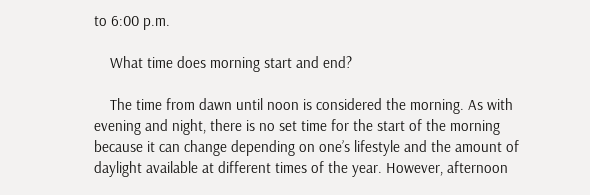to 6:00 p.m.

    What time does morning start and end?

    The time from dawn until noon is considered the morning. As with evening and night, there is no set time for the start of the morning because it can change depending on one’s lifestyle and the amount of daylight available at different times of the year. However, afternoon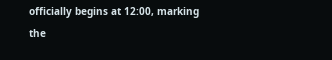officially begins at 12:00, marking the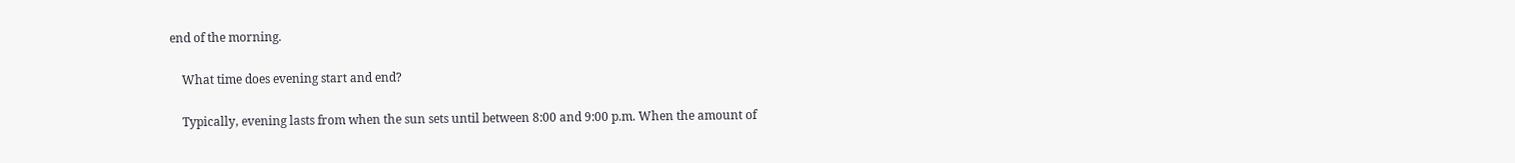end of the morning.

    What time does evening start and end?

    Typically, evening lasts from when the sun sets until between 8:00 and 9:00 p.m. When the amount of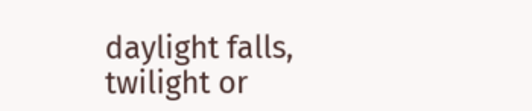daylight falls, twilight or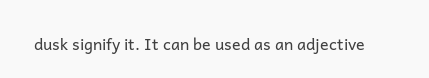dusk signify it. It can be used as an adjective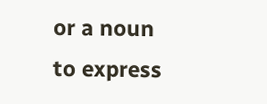or a noun to express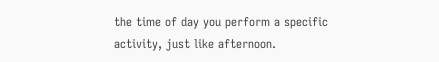the time of day you perform a specific activity, just like afternoon.